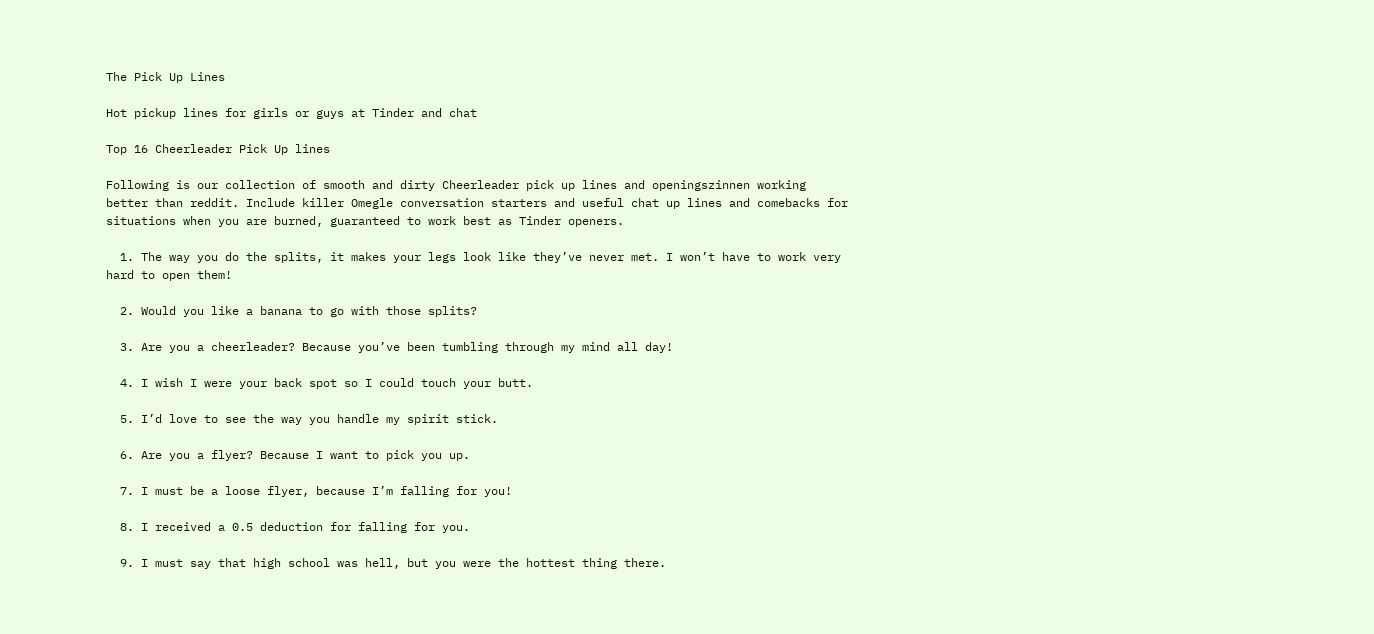The Pick Up Lines

Hot pickup lines for girls or guys at Tinder and chat

Top 16 Cheerleader Pick Up lines

Following is our collection of smooth and dirty Cheerleader pick up lines and openingszinnen working better than reddit. Include killer Omegle conversation starters and useful chat up lines and comebacks for situations when you are burned, guaranteed to work best as Tinder openers.

  1. The way you do the splits, it makes your legs look like they’ve never met. I won’t have to work very hard to open them!

  2. Would you like a banana to go with those splits?

  3. Are you a cheerleader? Because you’ve been tumbling through my mind all day!

  4. I wish I were your back spot so I could touch your butt.

  5. I’d love to see the way you handle my spirit stick.

  6. Are you a flyer? Because I want to pick you up.

  7. I must be a loose flyer, because I’m falling for you!

  8. I received a 0.5 deduction for falling for you.

  9. I must say that high school was hell, but you were the hottest thing there.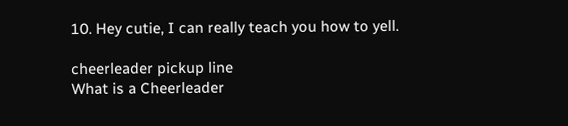10. Hey cutie, I can really teach you how to yell.

cheerleader pickup line
What is a Cheerleader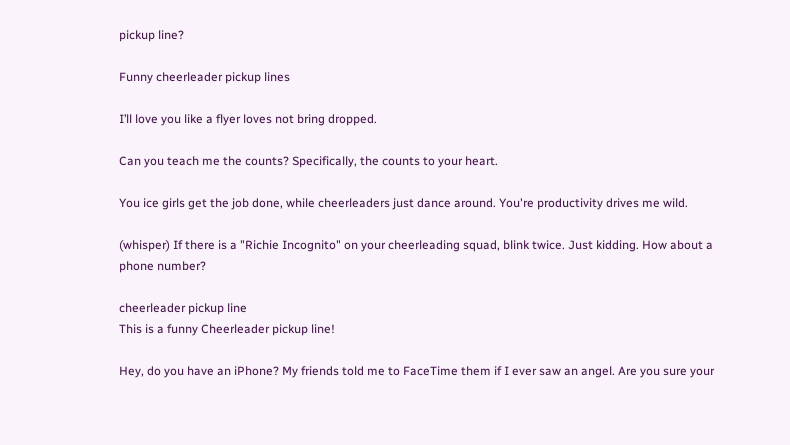pickup line?

Funny cheerleader pickup lines

I’ll love you like a flyer loves not bring dropped.

Can you teach me the counts? Specifically, the counts to your heart.

You ice girls get the job done, while cheerleaders just dance around. You're productivity drives me wild.

(whisper) If there is a "Richie Incognito" on your cheerleading squad, blink twice. Just kidding. How about a phone number?

cheerleader pickup line
This is a funny Cheerleader pickup line!

Hey, do you have an iPhone? My friends told me to FaceTime them if I ever saw an angel. Are you sure your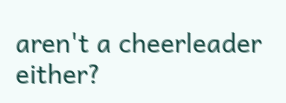aren't a cheerleader either?